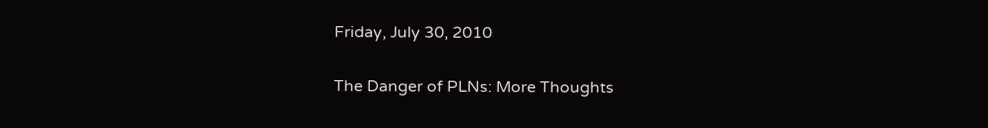Friday, July 30, 2010

The Danger of PLNs: More Thoughts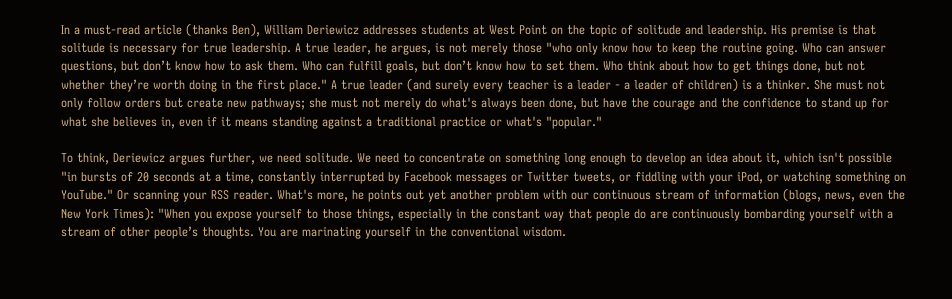In a must-read article (thanks Ben), William Deriewicz addresses students at West Point on the topic of solitude and leadership. His premise is that solitude is necessary for true leadership. A true leader, he argues, is not merely those "who only know how to keep the routine going. Who can answer questions, but don’t know how to ask them. Who can fulfill goals, but don’t know how to set them. Who think about how to get things done, but not whether they’re worth doing in the first place." A true leader (and surely every teacher is a leader - a leader of children) is a thinker. She must not only follow orders but create new pathways; she must not merely do what's always been done, but have the courage and the confidence to stand up for what she believes in, even if it means standing against a traditional practice or what's "popular."

To think, Deriewicz argues further, we need solitude. We need to concentrate on something long enough to develop an idea about it, which isn't possible "in bursts of 20 seconds at a time, constantly interrupted by Facebook messages or Twitter tweets, or fiddling with your iPod, or watching something on YouTube." Or scanning your RSS reader. What's more, he points out yet another problem with our continuous stream of information (blogs, news, even the New York Times): "When you expose yourself to those things, especially in the constant way that people do are continuously bombarding yourself with a stream of other people’s thoughts. You are marinating yourself in the conventional wisdom.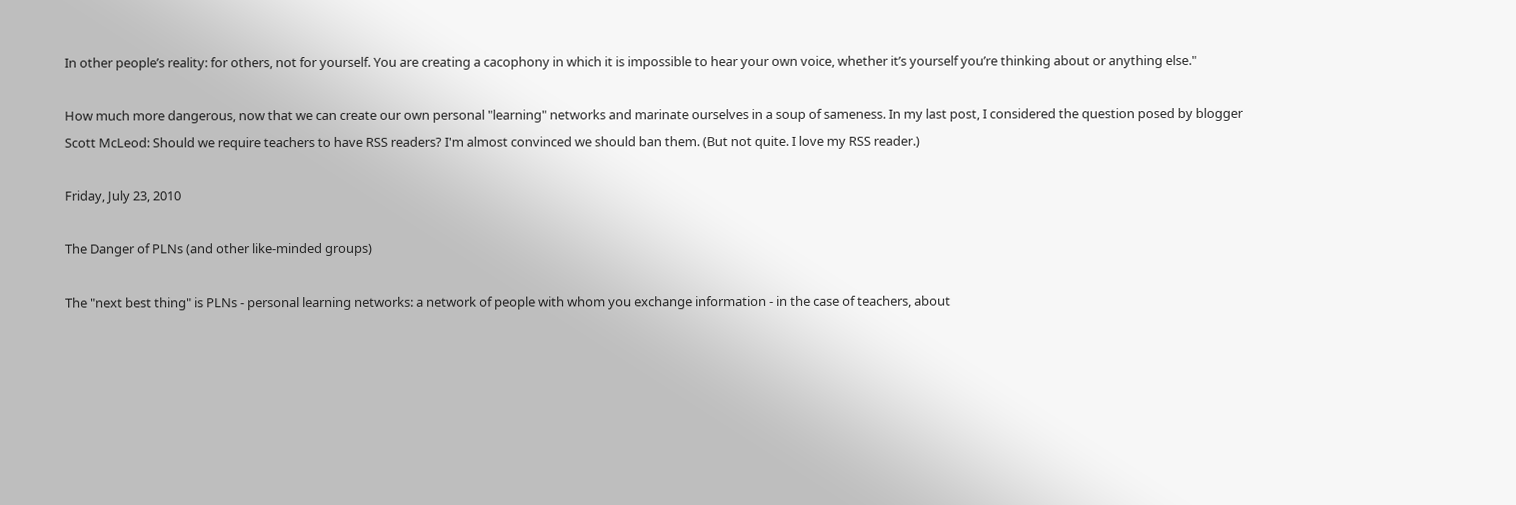In other people’s reality: for others, not for yourself. You are creating a cacophony in which it is impossible to hear your own voice, whether it’s yourself you’re thinking about or anything else."

How much more dangerous, now that we can create our own personal "learning" networks and marinate ourselves in a soup of sameness. In my last post, I considered the question posed by blogger Scott McLeod: Should we require teachers to have RSS readers? I'm almost convinced we should ban them. (But not quite. I love my RSS reader.)

Friday, July 23, 2010

The Danger of PLNs (and other like-minded groups)

The "next best thing" is PLNs - personal learning networks: a network of people with whom you exchange information - in the case of teachers, about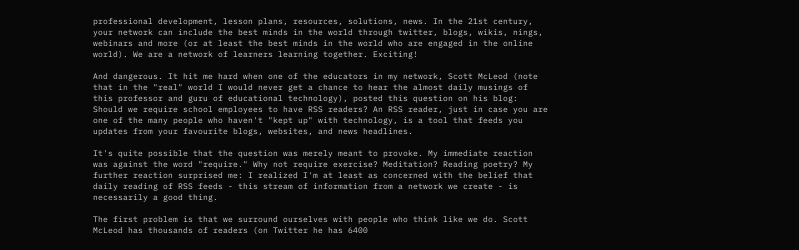professional development, lesson plans, resources, solutions, news. In the 21st century, your network can include the best minds in the world through twitter, blogs, wikis, nings, webinars and more (or at least the best minds in the world who are engaged in the online world). We are a network of learners learning together. Exciting!

And dangerous. It hit me hard when one of the educators in my network, Scott McLeod (note that in the "real" world I would never get a chance to hear the almost daily musings of this professor and guru of educational technology), posted this question on his blog: Should we require school employees to have RSS readers? An RSS reader, just in case you are one of the many people who haven't "kept up" with technology, is a tool that feeds you updates from your favourite blogs, websites, and news headlines.

It's quite possible that the question was merely meant to provoke. My immediate reaction was against the word "require." Why not require exercise? Meditation? Reading poetry? My further reaction surprised me: I realized I'm at least as concerned with the belief that daily reading of RSS feeds - this stream of information from a network we create - is necessarily a good thing.

The first problem is that we surround ourselves with people who think like we do. Scott McLeod has thousands of readers (on Twitter he has 6400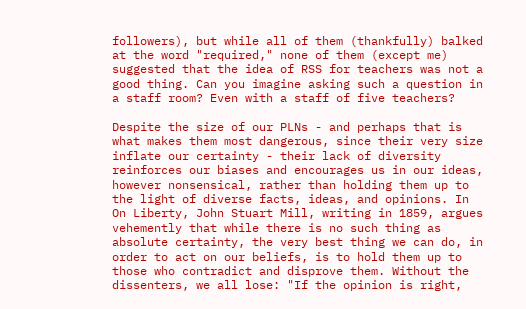followers), but while all of them (thankfully) balked at the word "required," none of them (except me) suggested that the idea of RSS for teachers was not a good thing. Can you imagine asking such a question in a staff room? Even with a staff of five teachers?

Despite the size of our PLNs - and perhaps that is what makes them most dangerous, since their very size inflate our certainty - their lack of diversity reinforces our biases and encourages us in our ideas, however nonsensical, rather than holding them up to the light of diverse facts, ideas, and opinions. In On Liberty, John Stuart Mill, writing in 1859, argues vehemently that while there is no such thing as absolute certainty, the very best thing we can do, in order to act on our beliefs, is to hold them up to those who contradict and disprove them. Without the dissenters, we all lose: "If the opinion is right,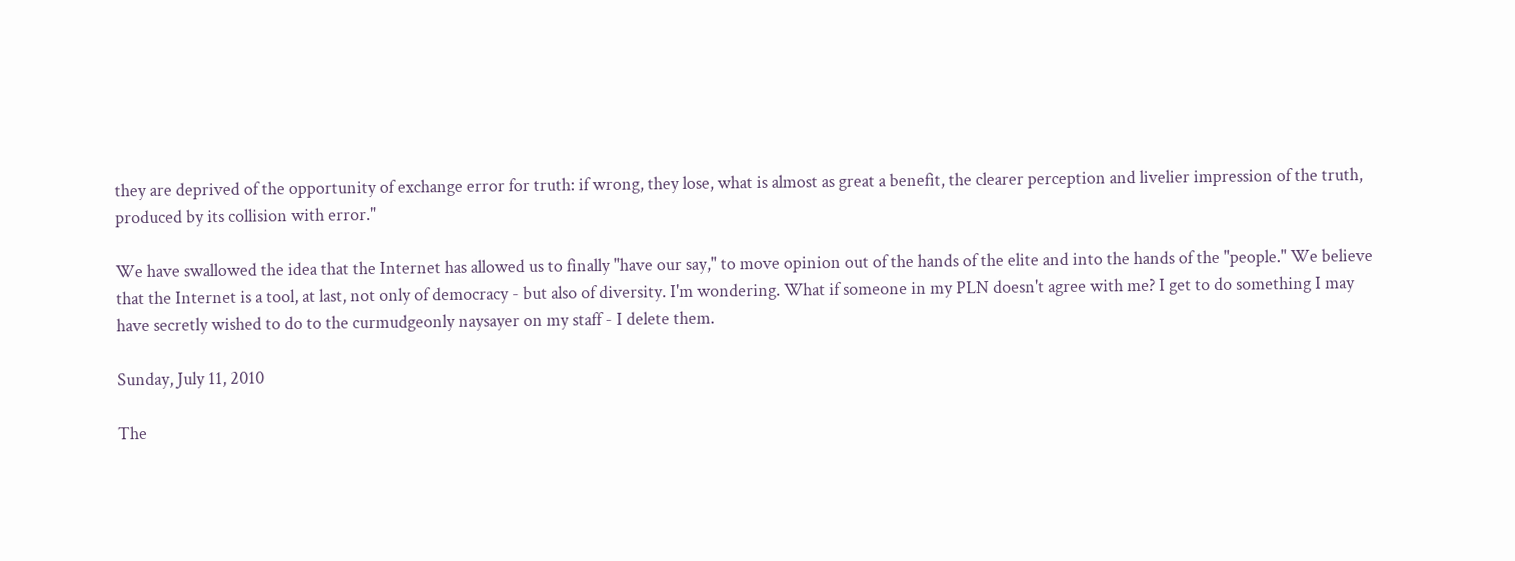they are deprived of the opportunity of exchange error for truth: if wrong, they lose, what is almost as great a benefit, the clearer perception and livelier impression of the truth, produced by its collision with error."

We have swallowed the idea that the Internet has allowed us to finally "have our say," to move opinion out of the hands of the elite and into the hands of the "people." We believe that the Internet is a tool, at last, not only of democracy - but also of diversity. I'm wondering. What if someone in my PLN doesn't agree with me? I get to do something I may have secretly wished to do to the curmudgeonly naysayer on my staff - I delete them.

Sunday, July 11, 2010

The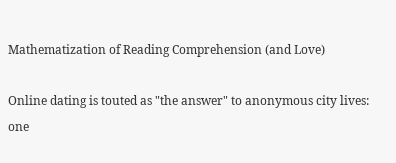Mathematization of Reading Comprehension (and Love)

Online dating is touted as "the answer" to anonymous city lives: one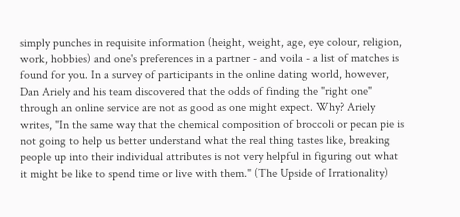simply punches in requisite information (height, weight, age, eye colour, religion, work, hobbies) and one's preferences in a partner - and voila - a list of matches is found for you. In a survey of participants in the online dating world, however, Dan Ariely and his team discovered that the odds of finding the "right one" through an online service are not as good as one might expect. Why? Ariely writes, "In the same way that the chemical composition of broccoli or pecan pie is not going to help us better understand what the real thing tastes like, breaking people up into their individual attributes is not very helpful in figuring out what it might be like to spend time or live with them." (The Upside of Irrationality)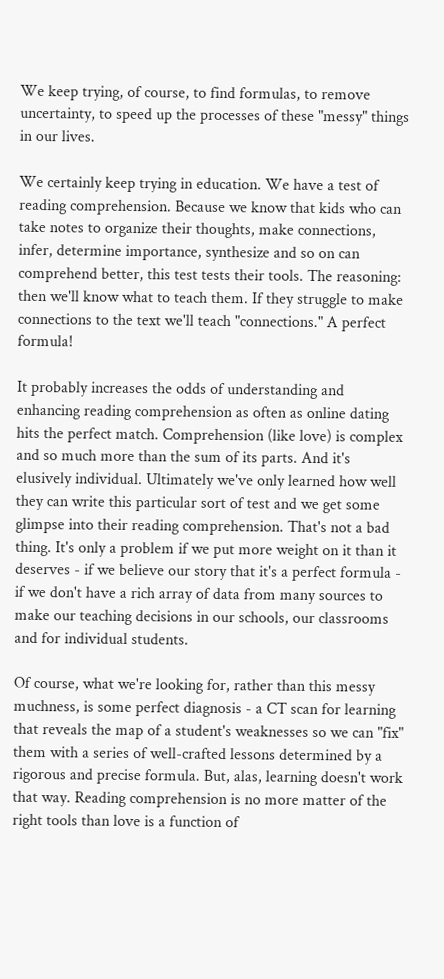We keep trying, of course, to find formulas, to remove uncertainty, to speed up the processes of these "messy" things in our lives.

We certainly keep trying in education. We have a test of reading comprehension. Because we know that kids who can take notes to organize their thoughts, make connections, infer, determine importance, synthesize and so on can comprehend better, this test tests their tools. The reasoning: then we'll know what to teach them. If they struggle to make connections to the text we'll teach "connections." A perfect formula!

It probably increases the odds of understanding and enhancing reading comprehension as often as online dating hits the perfect match. Comprehension (like love) is complex and so much more than the sum of its parts. And it's elusively individual. Ultimately we've only learned how well they can write this particular sort of test and we get some glimpse into their reading comprehension. That's not a bad thing. It's only a problem if we put more weight on it than it deserves - if we believe our story that it's a perfect formula - if we don't have a rich array of data from many sources to make our teaching decisions in our schools, our classrooms and for individual students.

Of course, what we're looking for, rather than this messy muchness, is some perfect diagnosis - a CT scan for learning that reveals the map of a student's weaknesses so we can "fix" them with a series of well-crafted lessons determined by a rigorous and precise formula. But, alas, learning doesn't work that way. Reading comprehension is no more matter of the right tools than love is a function of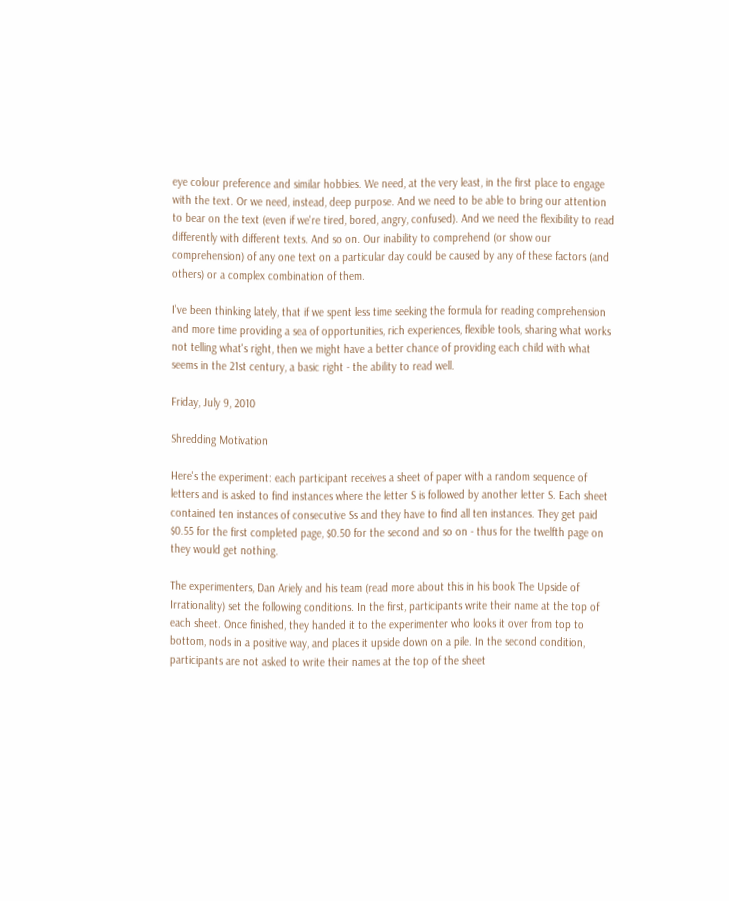eye colour preference and similar hobbies. We need, at the very least, in the first place to engage with the text. Or we need, instead, deep purpose. And we need to be able to bring our attention to bear on the text (even if we're tired, bored, angry, confused). And we need the flexibility to read differently with different texts. And so on. Our inability to comprehend (or show our comprehension) of any one text on a particular day could be caused by any of these factors (and others) or a complex combination of them.

I've been thinking lately, that if we spent less time seeking the formula for reading comprehension and more time providing a sea of opportunities, rich experiences, flexible tools, sharing what works not telling what's right, then we might have a better chance of providing each child with what seems in the 21st century, a basic right - the ability to read well.

Friday, July 9, 2010

Shredding Motivation

Here's the experiment: each participant receives a sheet of paper with a random sequence of letters and is asked to find instances where the letter S is followed by another letter S. Each sheet contained ten instances of consecutive Ss and they have to find all ten instances. They get paid $0.55 for the first completed page, $0.50 for the second and so on - thus for the twelfth page on they would get nothing.

The experimenters, Dan Ariely and his team (read more about this in his book The Upside of Irrationality) set the following conditions. In the first, participants write their name at the top of each sheet. Once finished, they handed it to the experimenter who looks it over from top to bottom, nods in a positive way, and places it upside down on a pile. In the second condition, participants are not asked to write their names at the top of the sheet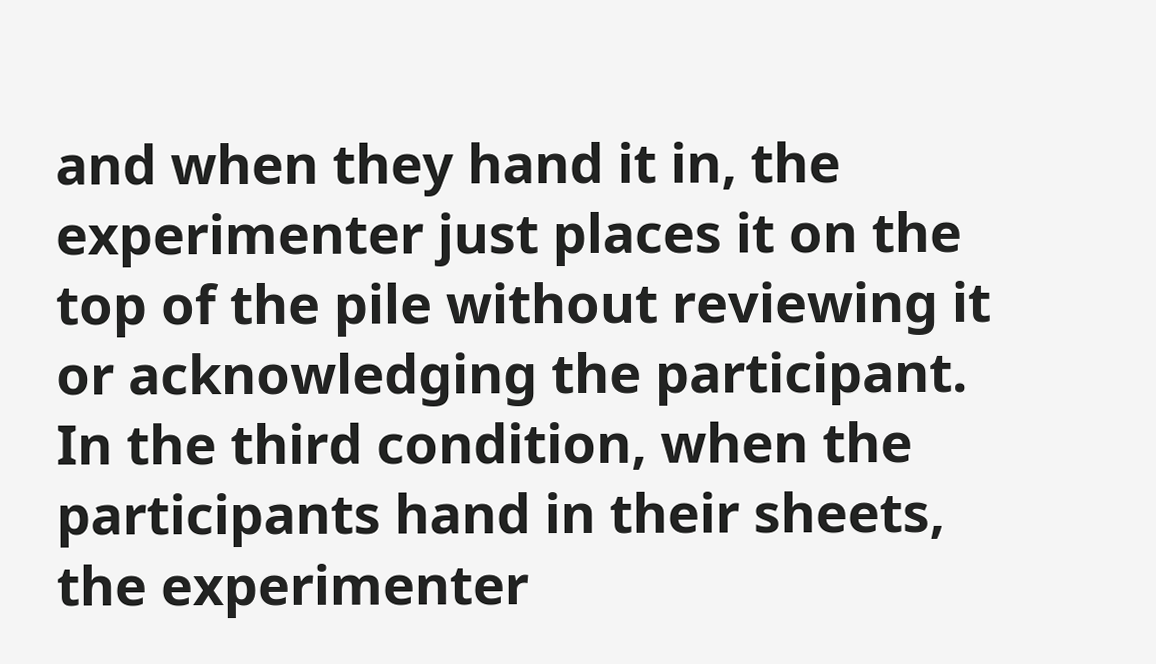and when they hand it in, the experimenter just places it on the top of the pile without reviewing it or acknowledging the participant. In the third condition, when the participants hand in their sheets, the experimenter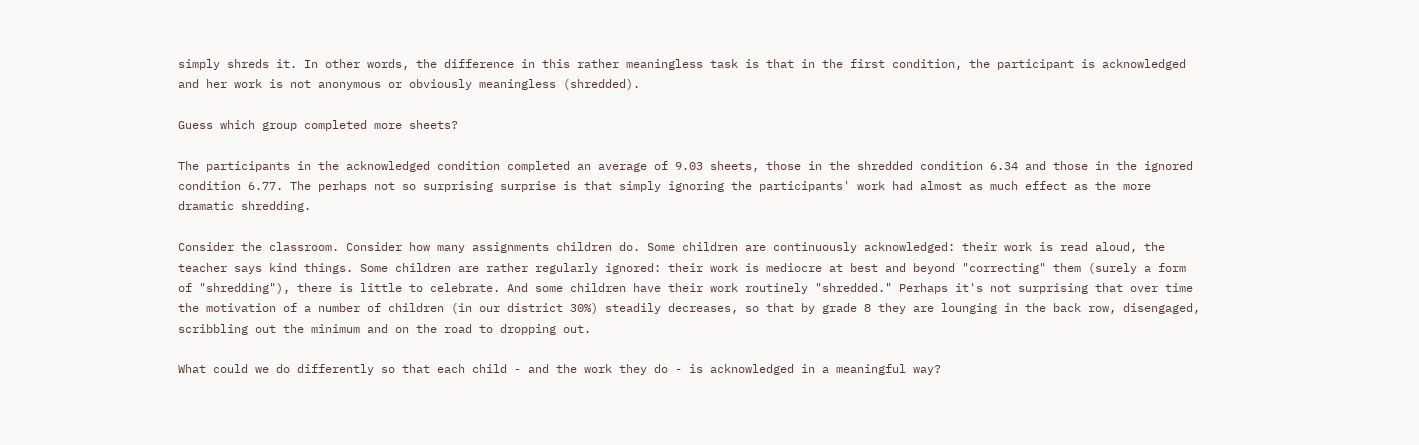simply shreds it. In other words, the difference in this rather meaningless task is that in the first condition, the participant is acknowledged and her work is not anonymous or obviously meaningless (shredded).

Guess which group completed more sheets?

The participants in the acknowledged condition completed an average of 9.03 sheets, those in the shredded condition 6.34 and those in the ignored condition 6.77. The perhaps not so surprising surprise is that simply ignoring the participants' work had almost as much effect as the more dramatic shredding.

Consider the classroom. Consider how many assignments children do. Some children are continuously acknowledged: their work is read aloud, the teacher says kind things. Some children are rather regularly ignored: their work is mediocre at best and beyond "correcting" them (surely a form of "shredding"), there is little to celebrate. And some children have their work routinely "shredded." Perhaps it's not surprising that over time the motivation of a number of children (in our district 30%) steadily decreases, so that by grade 8 they are lounging in the back row, disengaged, scribbling out the minimum and on the road to dropping out.

What could we do differently so that each child - and the work they do - is acknowledged in a meaningful way?